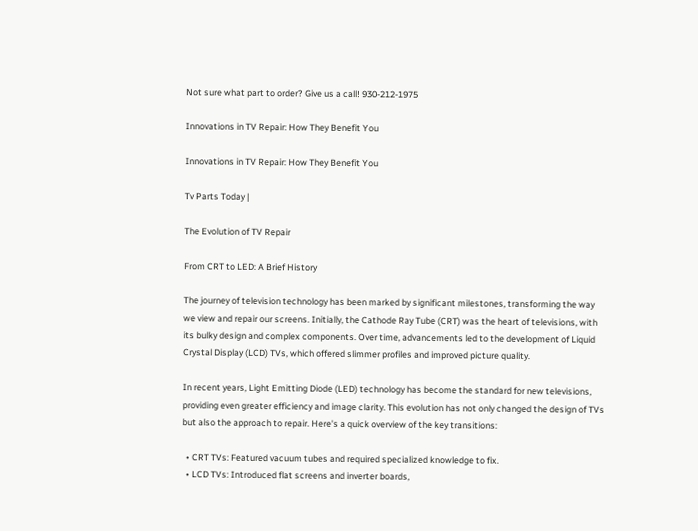Not sure what part to order? Give us a call! 930-212-1975

Innovations in TV Repair: How They Benefit You

Innovations in TV Repair: How They Benefit You

Tv Parts Today |

The Evolution of TV Repair

From CRT to LED: A Brief History

The journey of television technology has been marked by significant milestones, transforming the way we view and repair our screens. Initially, the Cathode Ray Tube (CRT) was the heart of televisions, with its bulky design and complex components. Over time, advancements led to the development of Liquid Crystal Display (LCD) TVs, which offered slimmer profiles and improved picture quality.

In recent years, Light Emitting Diode (LED) technology has become the standard for new televisions, providing even greater efficiency and image clarity. This evolution has not only changed the design of TVs but also the approach to repair. Here's a quick overview of the key transitions:

  • CRT TVs: Featured vacuum tubes and required specialized knowledge to fix.
  • LCD TVs: Introduced flat screens and inverter boards,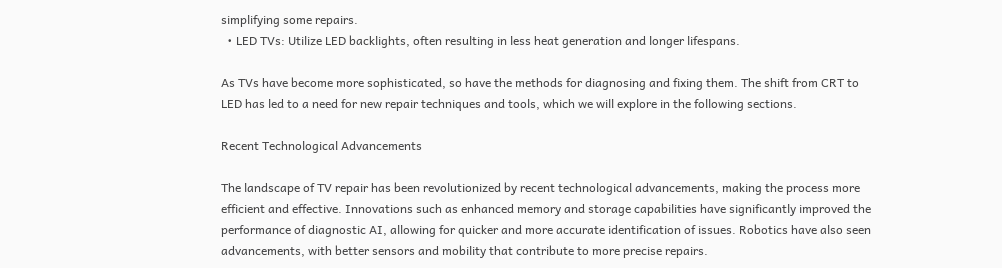simplifying some repairs.
  • LED TVs: Utilize LED backlights, often resulting in less heat generation and longer lifespans.

As TVs have become more sophisticated, so have the methods for diagnosing and fixing them. The shift from CRT to LED has led to a need for new repair techniques and tools, which we will explore in the following sections.

Recent Technological Advancements

The landscape of TV repair has been revolutionized by recent technological advancements, making the process more efficient and effective. Innovations such as enhanced memory and storage capabilities have significantly improved the performance of diagnostic AI, allowing for quicker and more accurate identification of issues. Robotics have also seen advancements, with better sensors and mobility that contribute to more precise repairs.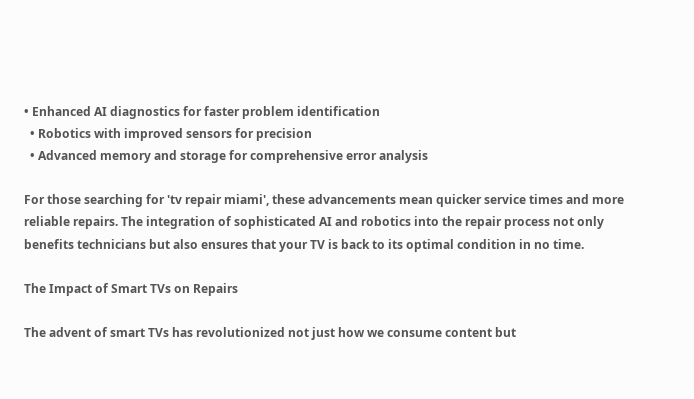• Enhanced AI diagnostics for faster problem identification
  • Robotics with improved sensors for precision
  • Advanced memory and storage for comprehensive error analysis

For those searching for 'tv repair miami', these advancements mean quicker service times and more reliable repairs. The integration of sophisticated AI and robotics into the repair process not only benefits technicians but also ensures that your TV is back to its optimal condition in no time.

The Impact of Smart TVs on Repairs

The advent of smart TVs has revolutionized not just how we consume content but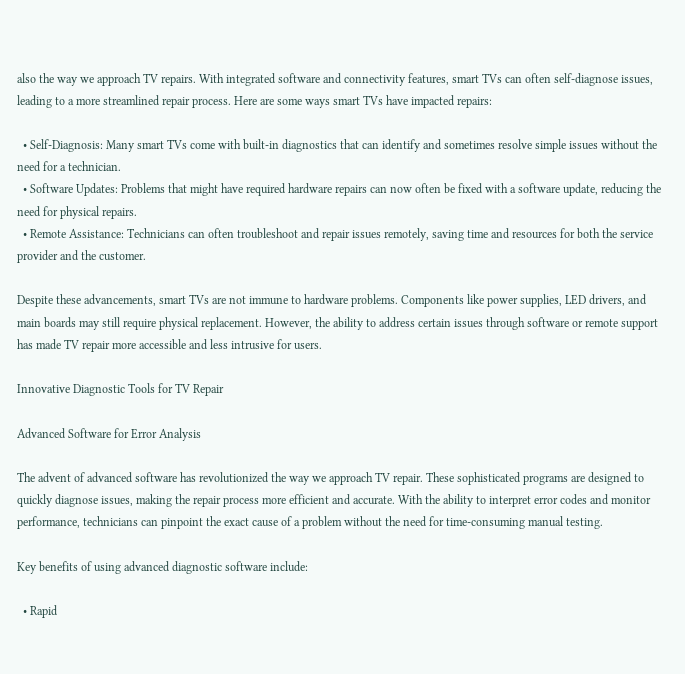also the way we approach TV repairs. With integrated software and connectivity features, smart TVs can often self-diagnose issues, leading to a more streamlined repair process. Here are some ways smart TVs have impacted repairs:

  • Self-Diagnosis: Many smart TVs come with built-in diagnostics that can identify and sometimes resolve simple issues without the need for a technician.
  • Software Updates: Problems that might have required hardware repairs can now often be fixed with a software update, reducing the need for physical repairs.
  • Remote Assistance: Technicians can often troubleshoot and repair issues remotely, saving time and resources for both the service provider and the customer.

Despite these advancements, smart TVs are not immune to hardware problems. Components like power supplies, LED drivers, and main boards may still require physical replacement. However, the ability to address certain issues through software or remote support has made TV repair more accessible and less intrusive for users.

Innovative Diagnostic Tools for TV Repair

Advanced Software for Error Analysis

The advent of advanced software has revolutionized the way we approach TV repair. These sophisticated programs are designed to quickly diagnose issues, making the repair process more efficient and accurate. With the ability to interpret error codes and monitor performance, technicians can pinpoint the exact cause of a problem without the need for time-consuming manual testing.

Key benefits of using advanced diagnostic software include:

  • Rapid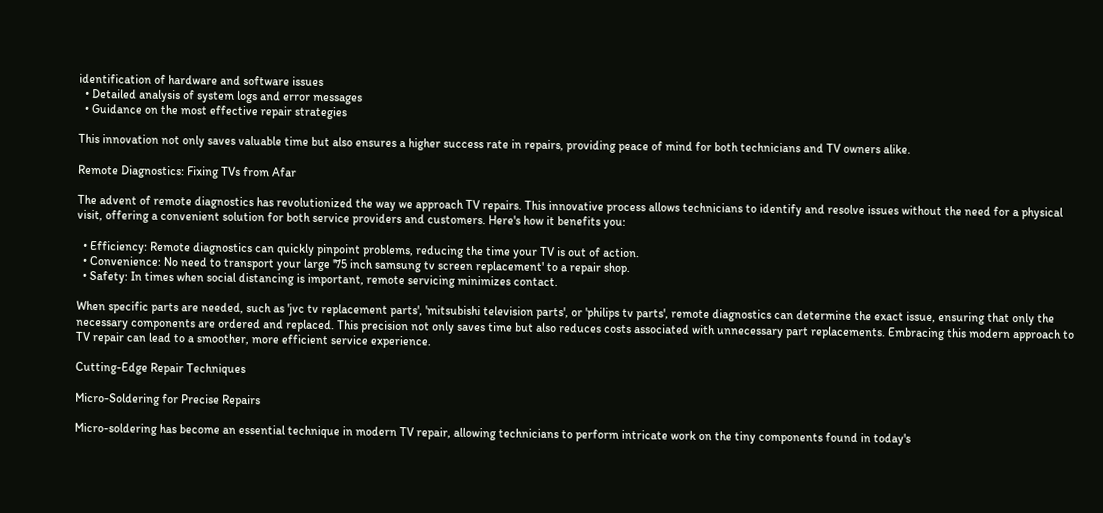identification of hardware and software issues
  • Detailed analysis of system logs and error messages
  • Guidance on the most effective repair strategies

This innovation not only saves valuable time but also ensures a higher success rate in repairs, providing peace of mind for both technicians and TV owners alike.

Remote Diagnostics: Fixing TVs from Afar

The advent of remote diagnostics has revolutionized the way we approach TV repairs. This innovative process allows technicians to identify and resolve issues without the need for a physical visit, offering a convenient solution for both service providers and customers. Here's how it benefits you:

  • Efficiency: Remote diagnostics can quickly pinpoint problems, reducing the time your TV is out of action.
  • Convenience: No need to transport your large '75 inch samsung tv screen replacement' to a repair shop.
  • Safety: In times when social distancing is important, remote servicing minimizes contact.

When specific parts are needed, such as 'jvc tv replacement parts', 'mitsubishi television parts', or 'philips tv parts', remote diagnostics can determine the exact issue, ensuring that only the necessary components are ordered and replaced. This precision not only saves time but also reduces costs associated with unnecessary part replacements. Embracing this modern approach to TV repair can lead to a smoother, more efficient service experience.

Cutting-Edge Repair Techniques

Micro-Soldering for Precise Repairs

Micro-soldering has become an essential technique in modern TV repair, allowing technicians to perform intricate work on the tiny components found in today's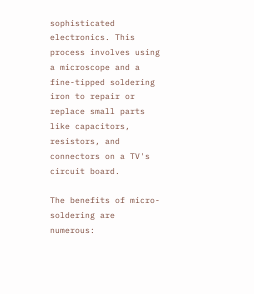sophisticated electronics. This process involves using a microscope and a fine-tipped soldering iron to repair or replace small parts like capacitors, resistors, and connectors on a TV's circuit board.

The benefits of micro-soldering are numerous: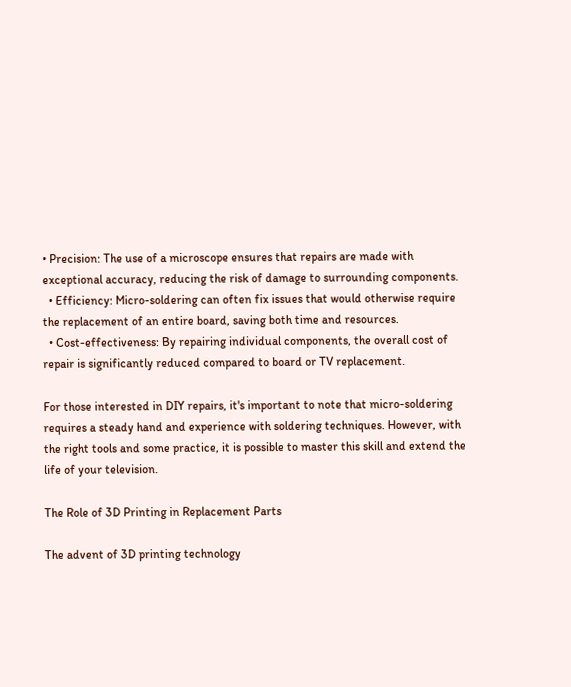• Precision: The use of a microscope ensures that repairs are made with exceptional accuracy, reducing the risk of damage to surrounding components.
  • Efficiency: Micro-soldering can often fix issues that would otherwise require the replacement of an entire board, saving both time and resources.
  • Cost-effectiveness: By repairing individual components, the overall cost of repair is significantly reduced compared to board or TV replacement.

For those interested in DIY repairs, it's important to note that micro-soldering requires a steady hand and experience with soldering techniques. However, with the right tools and some practice, it is possible to master this skill and extend the life of your television.

The Role of 3D Printing in Replacement Parts

The advent of 3D printing technology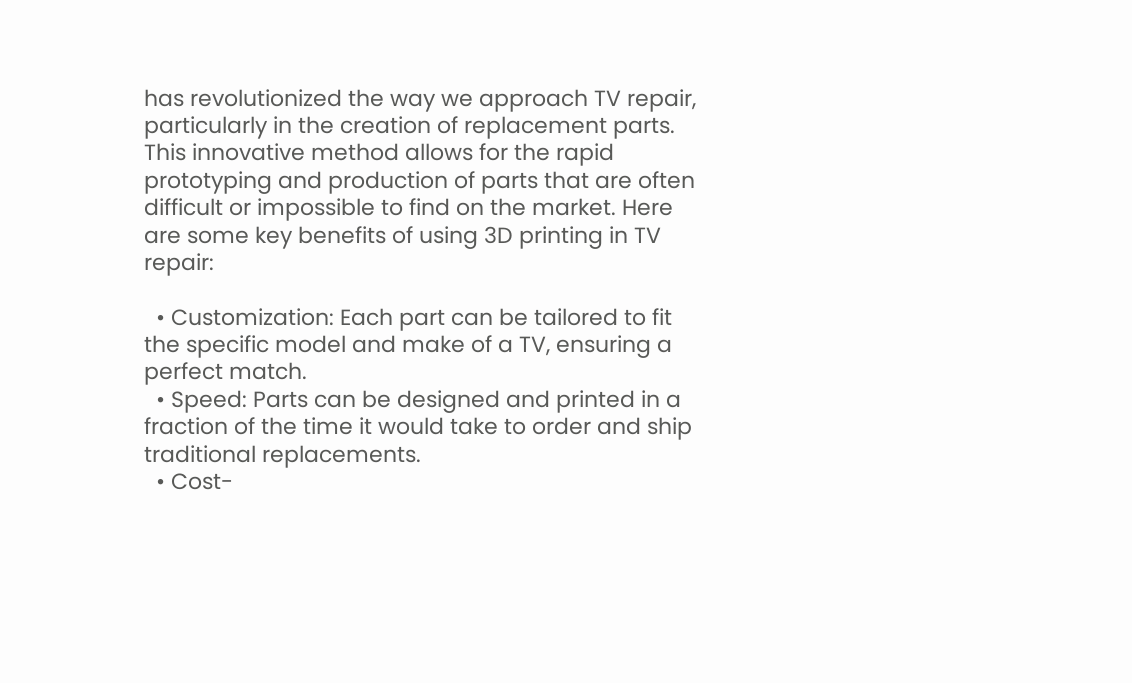has revolutionized the way we approach TV repair, particularly in the creation of replacement parts. This innovative method allows for the rapid prototyping and production of parts that are often difficult or impossible to find on the market. Here are some key benefits of using 3D printing in TV repair:

  • Customization: Each part can be tailored to fit the specific model and make of a TV, ensuring a perfect match.
  • Speed: Parts can be designed and printed in a fraction of the time it would take to order and ship traditional replacements.
  • Cost-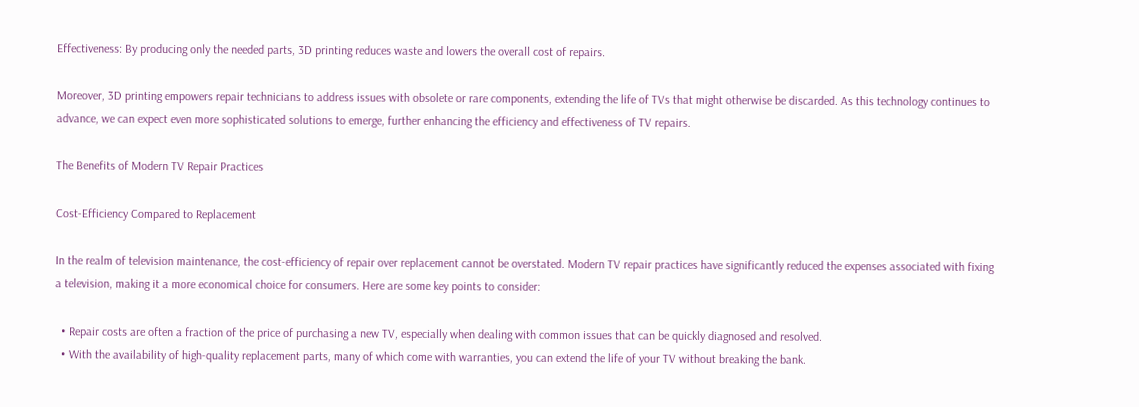Effectiveness: By producing only the needed parts, 3D printing reduces waste and lowers the overall cost of repairs.

Moreover, 3D printing empowers repair technicians to address issues with obsolete or rare components, extending the life of TVs that might otherwise be discarded. As this technology continues to advance, we can expect even more sophisticated solutions to emerge, further enhancing the efficiency and effectiveness of TV repairs.

The Benefits of Modern TV Repair Practices

Cost-Efficiency Compared to Replacement

In the realm of television maintenance, the cost-efficiency of repair over replacement cannot be overstated. Modern TV repair practices have significantly reduced the expenses associated with fixing a television, making it a more economical choice for consumers. Here are some key points to consider:

  • Repair costs are often a fraction of the price of purchasing a new TV, especially when dealing with common issues that can be quickly diagnosed and resolved.
  • With the availability of high-quality replacement parts, many of which come with warranties, you can extend the life of your TV without breaking the bank.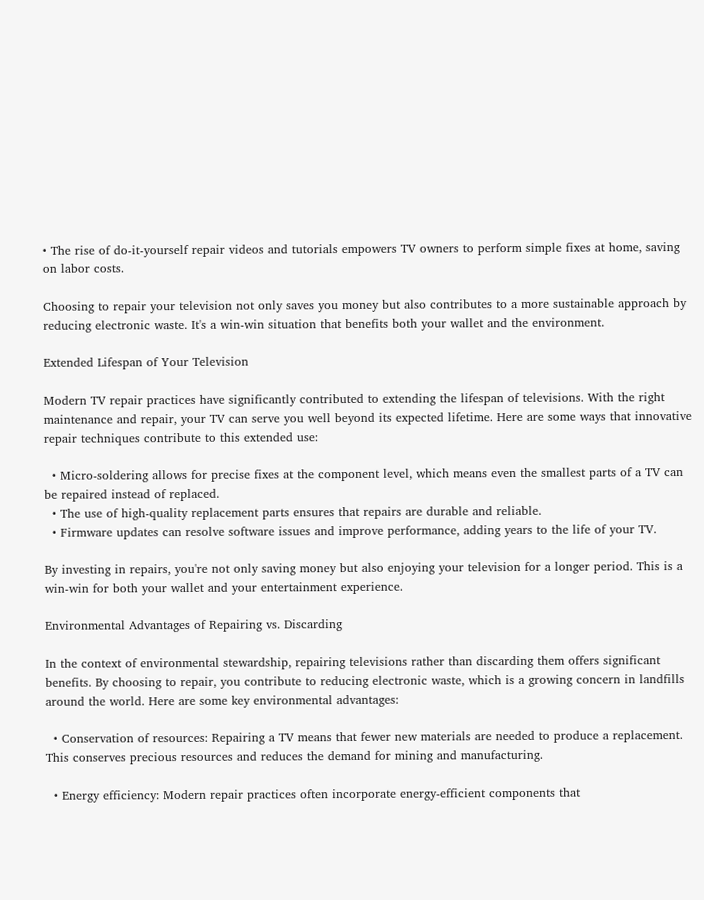• The rise of do-it-yourself repair videos and tutorials empowers TV owners to perform simple fixes at home, saving on labor costs.

Choosing to repair your television not only saves you money but also contributes to a more sustainable approach by reducing electronic waste. It's a win-win situation that benefits both your wallet and the environment.

Extended Lifespan of Your Television

Modern TV repair practices have significantly contributed to extending the lifespan of televisions. With the right maintenance and repair, your TV can serve you well beyond its expected lifetime. Here are some ways that innovative repair techniques contribute to this extended use:

  • Micro-soldering allows for precise fixes at the component level, which means even the smallest parts of a TV can be repaired instead of replaced.
  • The use of high-quality replacement parts ensures that repairs are durable and reliable.
  • Firmware updates can resolve software issues and improve performance, adding years to the life of your TV.

By investing in repairs, you're not only saving money but also enjoying your television for a longer period. This is a win-win for both your wallet and your entertainment experience.

Environmental Advantages of Repairing vs. Discarding

In the context of environmental stewardship, repairing televisions rather than discarding them offers significant benefits. By choosing to repair, you contribute to reducing electronic waste, which is a growing concern in landfills around the world. Here are some key environmental advantages:

  • Conservation of resources: Repairing a TV means that fewer new materials are needed to produce a replacement. This conserves precious resources and reduces the demand for mining and manufacturing.

  • Energy efficiency: Modern repair practices often incorporate energy-efficient components that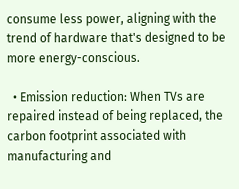consume less power, aligning with the trend of hardware that's designed to be more energy-conscious.

  • Emission reduction: When TVs are repaired instead of being replaced, the carbon footprint associated with manufacturing and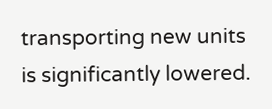transporting new units is significantly lowered.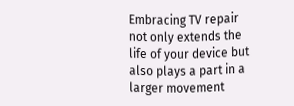Embracing TV repair not only extends the life of your device but also plays a part in a larger movement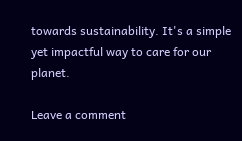towards sustainability. It's a simple yet impactful way to care for our planet.

Leave a comment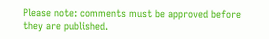Please note: comments must be approved before they are published.